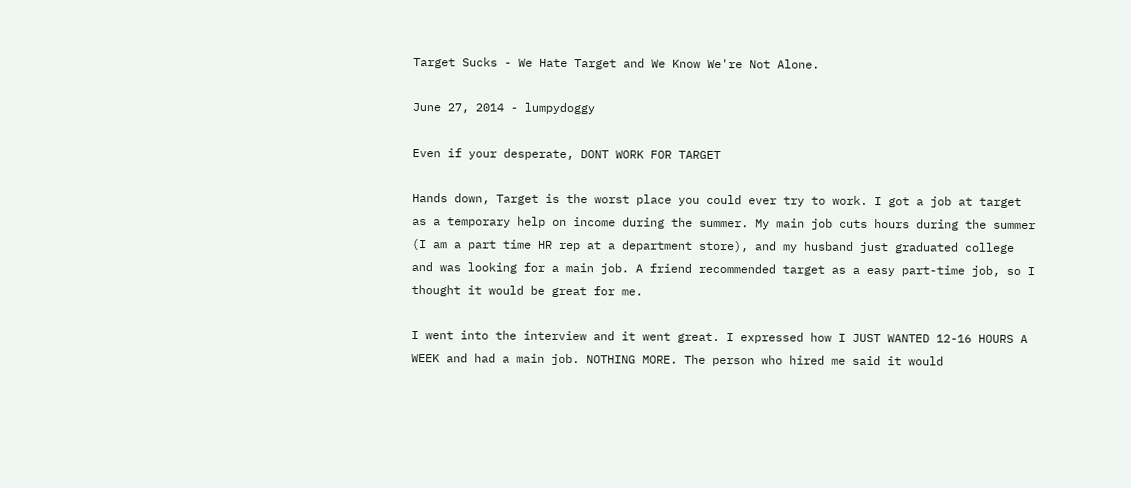Target Sucks - We Hate Target and We Know We're Not Alone.

June 27, 2014 - lumpydoggy

Even if your desperate, DONT WORK FOR TARGET

Hands down, Target is the worst place you could ever try to work. I got a job at target as a temporary help on income during the summer. My main job cuts hours during the summer (I am a part time HR rep at a department store), and my husband just graduated college and was looking for a main job. A friend recommended target as a easy part-time job, so I thought it would be great for me.

I went into the interview and it went great. I expressed how I JUST WANTED 12-16 HOURS A WEEK and had a main job. NOTHING MORE. The person who hired me said it would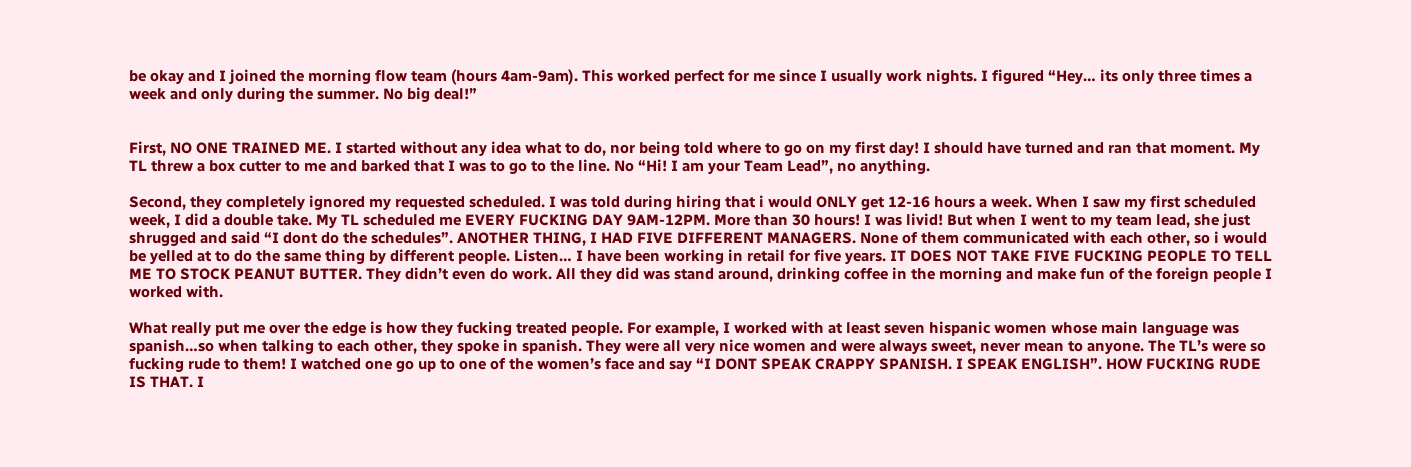be okay and I joined the morning flow team (hours 4am-9am). This worked perfect for me since I usually work nights. I figured “Hey… its only three times a week and only during the summer. No big deal!”


First, NO ONE TRAINED ME. I started without any idea what to do, nor being told where to go on my first day! I should have turned and ran that moment. My TL threw a box cutter to me and barked that I was to go to the line. No “Hi! I am your Team Lead”, no anything.

Second, they completely ignored my requested scheduled. I was told during hiring that i would ONLY get 12-16 hours a week. When I saw my first scheduled week, I did a double take. My TL scheduled me EVERY FUCKING DAY 9AM-12PM. More than 30 hours! I was livid! But when I went to my team lead, she just shrugged and said “I dont do the schedules”. ANOTHER THING, I HAD FIVE DIFFERENT MANAGERS. None of them communicated with each other, so i would be yelled at to do the same thing by different people. Listen… I have been working in retail for five years. IT DOES NOT TAKE FIVE FUCKING PEOPLE TO TELL ME TO STOCK PEANUT BUTTER. They didn’t even do work. All they did was stand around, drinking coffee in the morning and make fun of the foreign people I worked with.

What really put me over the edge is how they fucking treated people. For example, I worked with at least seven hispanic women whose main language was spanish…so when talking to each other, they spoke in spanish. They were all very nice women and were always sweet, never mean to anyone. The TL’s were so fucking rude to them! I watched one go up to one of the women’s face and say “I DONT SPEAK CRAPPY SPANISH. I SPEAK ENGLISH”. HOW FUCKING RUDE IS THAT. I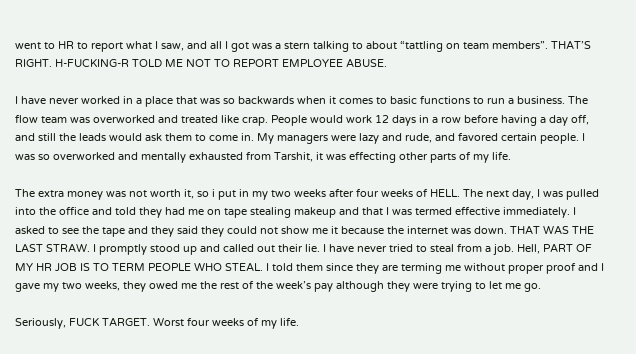went to HR to report what I saw, and all I got was a stern talking to about “tattling on team members”. THAT’S RIGHT. H-FUCKING-R TOLD ME NOT TO REPORT EMPLOYEE ABUSE.

I have never worked in a place that was so backwards when it comes to basic functions to run a business. The flow team was overworked and treated like crap. People would work 12 days in a row before having a day off, and still the leads would ask them to come in. My managers were lazy and rude, and favored certain people. I was so overworked and mentally exhausted from Tarshit, it was effecting other parts of my life.

The extra money was not worth it, so i put in my two weeks after four weeks of HELL. The next day, I was pulled into the office and told they had me on tape stealing makeup and that I was termed effective immediately. I asked to see the tape and they said they could not show me it because the internet was down. THAT WAS THE LAST STRAW. I promptly stood up and called out their lie. I have never tried to steal from a job. Hell, PART OF MY HR JOB IS TO TERM PEOPLE WHO STEAL. I told them since they are terming me without proper proof and I gave my two weeks, they owed me the rest of the week’s pay although they were trying to let me go.

Seriously, FUCK TARGET. Worst four weeks of my life.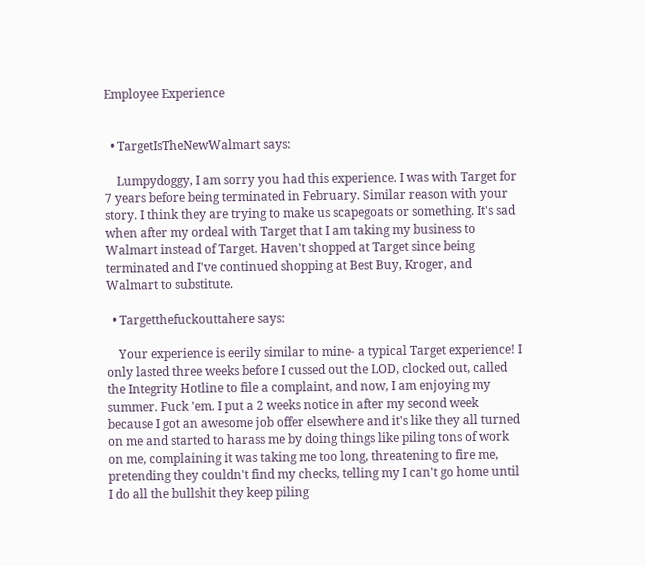Employee Experience


  • TargetIsTheNewWalmart says:

    Lumpydoggy, I am sorry you had this experience. I was with Target for 7 years before being terminated in February. Similar reason with your story. I think they are trying to make us scapegoats or something. It's sad when after my ordeal with Target that I am taking my business to Walmart instead of Target. Haven't shopped at Target since being terminated and I've continued shopping at Best Buy, Kroger, and Walmart to substitute.

  • Targetthefuckouttahere says:

    Your experience is eerily similar to mine- a typical Target experience! I only lasted three weeks before I cussed out the LOD, clocked out, called the Integrity Hotline to file a complaint, and now, I am enjoying my summer. Fuck 'em. I put a 2 weeks notice in after my second week because I got an awesome job offer elsewhere and it's like they all turned on me and started to harass me by doing things like piling tons of work on me, complaining it was taking me too long, threatening to fire me, pretending they couldn't find my checks, telling my I can't go home until I do all the bullshit they keep piling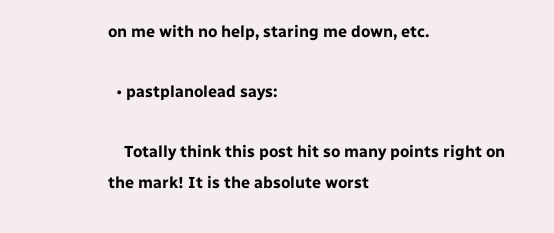on me with no help, staring me down, etc.

  • pastplanolead says:

    Totally think this post hit so many points right on the mark! It is the absolute worst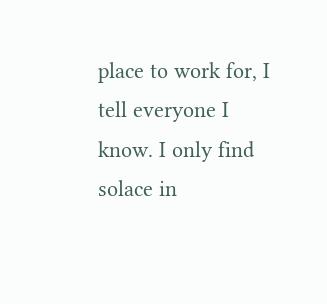place to work for, I tell everyone I know. I only find solace in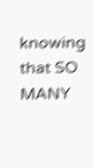knowing that SO MANY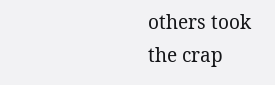others took the crap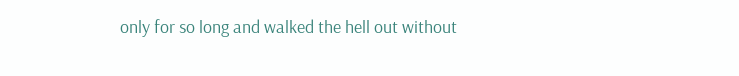only for so long and walked the hell out without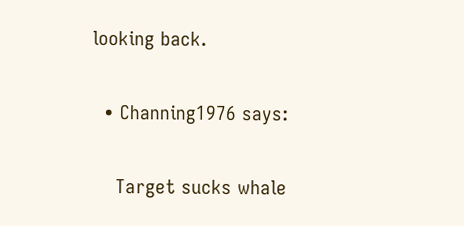looking back.

  • Channing1976 says:

    Target sucks whale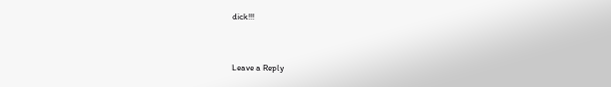dick!!!


Leave a Reply